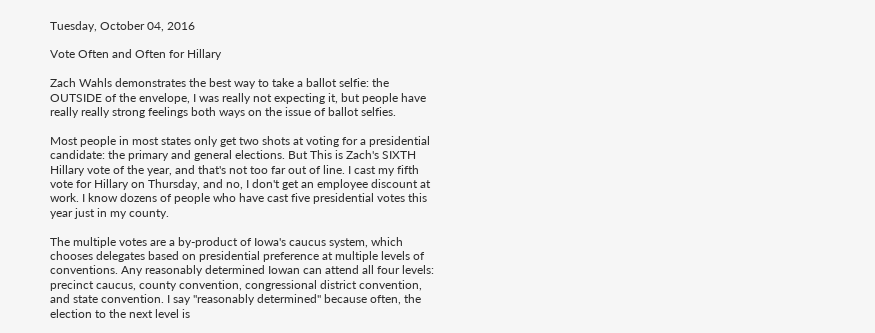Tuesday, October 04, 2016

Vote Often and Often for Hillary

Zach Wahls demonstrates the best way to take a ballot selfie: the OUTSIDE of the envelope, I was really not expecting it, but people have really really strong feelings both ways on the issue of ballot selfies.

Most people in most states only get two shots at voting for a presidential candidate: the primary and general elections. But This is Zach's SIXTH Hillary vote of the year, and that's not too far out of line. I cast my fifth vote for Hillary on Thursday, and no, I don't get an employee discount at work. I know dozens of people who have cast five presidential votes this year just in my county.

The multiple votes are a by-product of Iowa's caucus system, which chooses delegates based on presidential preference at multiple levels of conventions. Any reasonably determined Iowan can attend all four levels: precinct caucus, county convention, congressional district convention, and state convention. I say "reasonably determined" because often, the election to the next level is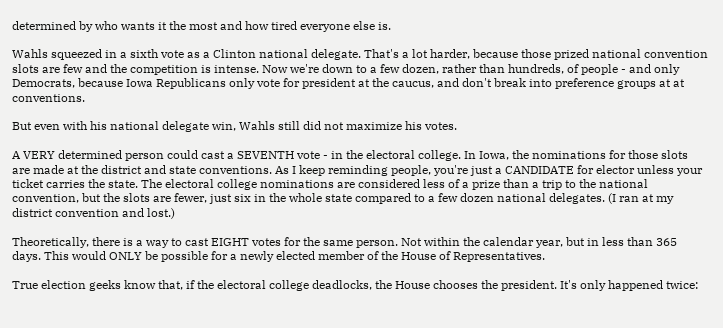determined by who wants it the most and how tired everyone else is.

Wahls squeezed in a sixth vote as a Clinton national delegate. That's a lot harder, because those prized national convention slots are few and the competition is intense. Now we're down to a few dozen, rather than hundreds, of people - and only Democrats, because Iowa Republicans only vote for president at the caucus, and don't break into preference groups at at conventions.

But even with his national delegate win, Wahls still did not maximize his votes.

A VERY determined person could cast a SEVENTH vote - in the electoral college. In Iowa, the nominations for those slots are made at the district and state conventions. As I keep reminding people, you're just a CANDIDATE for elector unless your ticket carries the state. The electoral college nominations are considered less of a prize than a trip to the national convention, but the slots are fewer, just six in the whole state compared to a few dozen national delegates. (I ran at my district convention and lost.)

Theoretically, there is a way to cast EIGHT votes for the same person. Not within the calendar year, but in less than 365 days. This would ONLY be possible for a newly elected member of the House of Representatives.

True election geeks know that, if the electoral college deadlocks, the House chooses the president. It's only happened twice: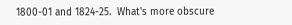1800-01 and 1824-25.  What's more obscure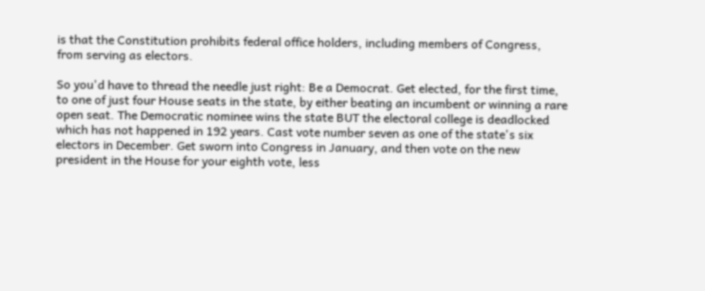is that the Constitution prohibits federal office holders, including members of Congress, from serving as electors.

So you'd have to thread the needle just right: Be a Democrat. Get elected, for the first time, to one of just four House seats in the state, by either beating an incumbent or winning a rare open seat. The Democratic nominee wins the state BUT the electoral college is deadlocked which has not happened in 192 years. Cast vote number seven as one of the state's six electors in December. Get sworn into Congress in January, and then vote on the new president in the House for your eighth vote, less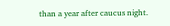than a year after caucus night.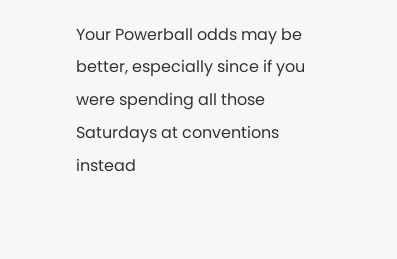Your Powerball odds may be better, especially since if you were spending all those Saturdays at conventions instead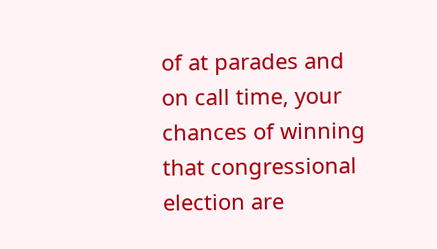of at parades and on call time, your chances of winning that congressional election are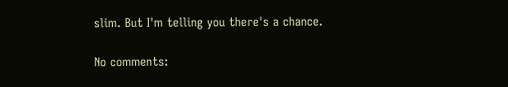slim. But I'm telling you there's a chance.

No comments: